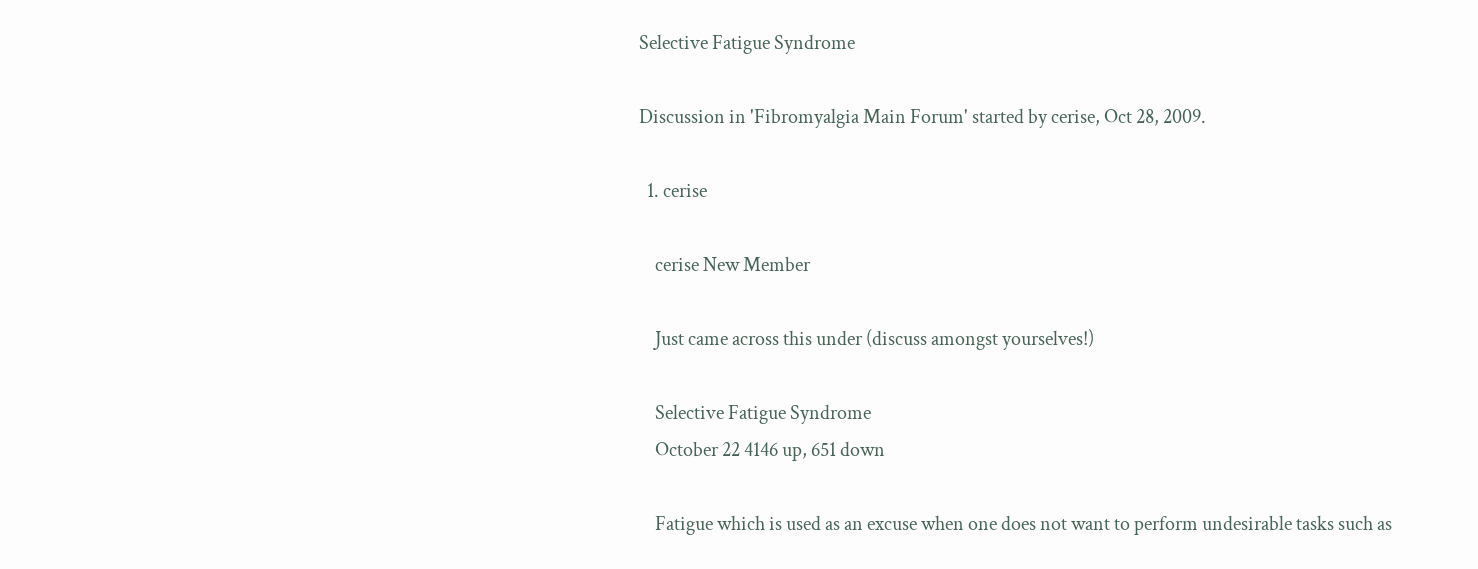Selective Fatigue Syndrome

Discussion in 'Fibromyalgia Main Forum' started by cerise, Oct 28, 2009.

  1. cerise

    cerise New Member

    Just came across this under (discuss amongst yourselves!)

    Selective Fatigue Syndrome
    October 22 4146 up, 651 down

    Fatigue which is used as an excuse when one does not want to perform undesirable tasks such as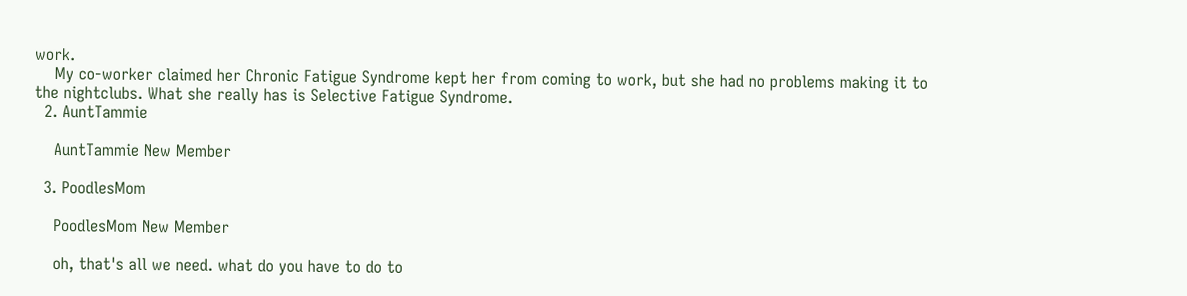work.
    My co-worker claimed her Chronic Fatigue Syndrome kept her from coming to work, but she had no problems making it to the nightclubs. What she really has is Selective Fatigue Syndrome.
  2. AuntTammie

    AuntTammie New Member

  3. PoodlesMom

    PoodlesMom New Member

    oh, that's all we need. what do you have to do to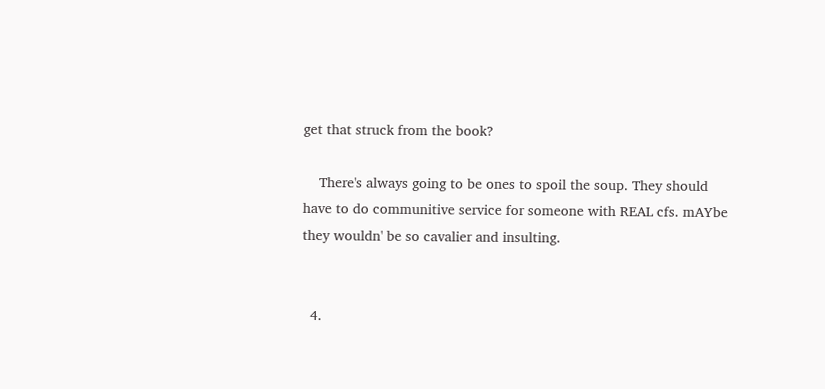get that struck from the book?

    There's always going to be ones to spoil the soup. They should have to do communitive service for someone with REAL cfs. mAYbe they wouldn' be so cavalier and insulting.


  4.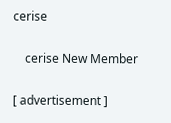cerise

    cerise New Member

[ advertisement ]